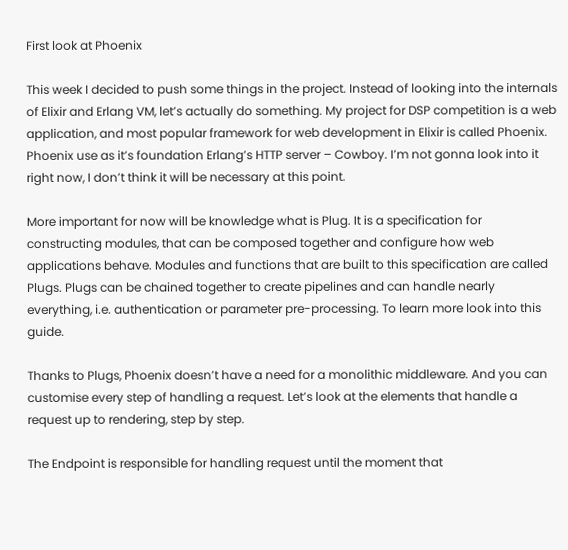First look at Phoenix

This week I decided to push some things in the project. Instead of looking into the internals of Elixir and Erlang VM, let’s actually do something. My project for DSP competition is a web application, and most popular framework for web development in Elixir is called Phoenix. Phoenix use as it’s foundation Erlang’s HTTP server – Cowboy. I’m not gonna look into it right now, I don’t think it will be necessary at this point.

More important for now will be knowledge what is Plug. It is a specification for constructing modules, that can be composed together and configure how web applications behave. Modules and functions that are built to this specification are called Plugs. Plugs can be chained together to create pipelines and can handle nearly everything, i.e. authentication or parameter pre-processing. To learn more look into this guide.

Thanks to Plugs, Phoenix doesn’t have a need for a monolithic middleware. And you can customise every step of handling a request. Let’s look at the elements that handle a request up to rendering, step by step.

The Endpoint is responsible for handling request until the moment that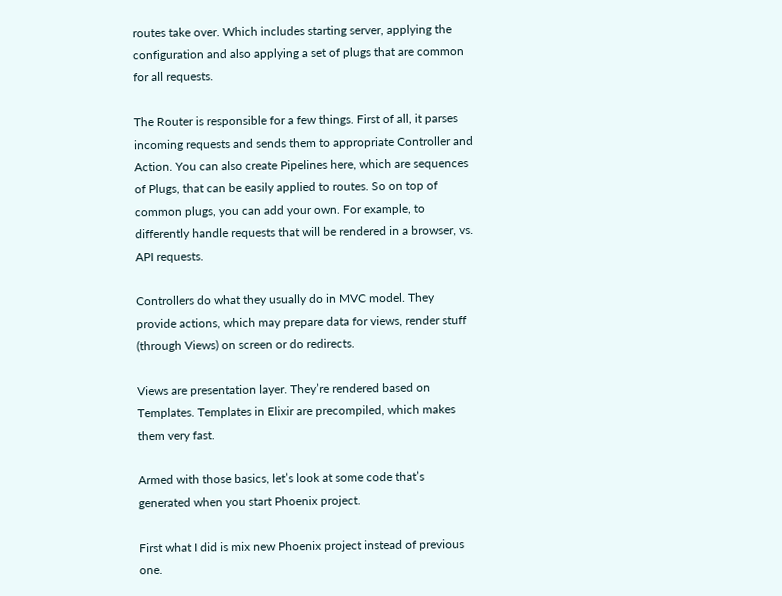routes take over. Which includes starting server, applying the configuration and also applying a set of plugs that are common for all requests.

The Router is responsible for a few things. First of all, it parses incoming requests and sends them to appropriate Controller and Action. You can also create Pipelines here, which are sequences of Plugs, that can be easily applied to routes. So on top of common plugs, you can add your own. For example, to differently handle requests that will be rendered in a browser, vs. API requests.

Controllers do what they usually do in MVC model. They provide actions, which may prepare data for views, render stuff (through Views) on screen or do redirects.

Views are presentation layer. They’re rendered based on Templates. Templates in Elixir are precompiled, which makes them very fast.

Armed with those basics, let’s look at some code that’s generated when you start Phoenix project.

First what I did is mix new Phoenix project instead of previous one.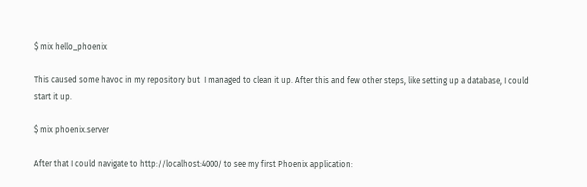$ mix hello_phoenix

This caused some havoc in my repository but  I managed to clean it up. After this and few other steps, like setting up a database, I could start it up.

$ mix phoenix.server

After that I could navigate to http://localhost:4000/ to see my first Phoenix application: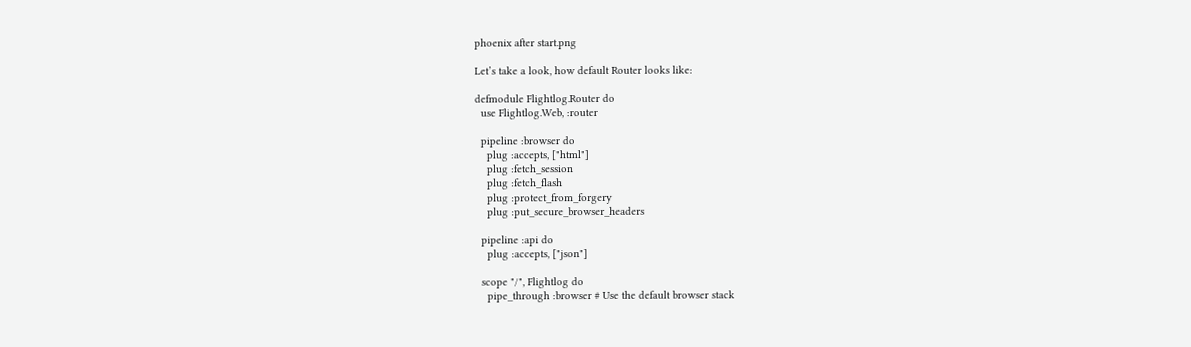phoenix after start.png

Let’s take a look, how default Router looks like:

defmodule Flightlog.Router do
  use Flightlog.Web, :router

  pipeline :browser do
    plug :accepts, ["html"]
    plug :fetch_session
    plug :fetch_flash
    plug :protect_from_forgery
    plug :put_secure_browser_headers

  pipeline :api do
    plug :accepts, ["json"]

  scope "/", Flightlog do
    pipe_through :browser # Use the default browser stack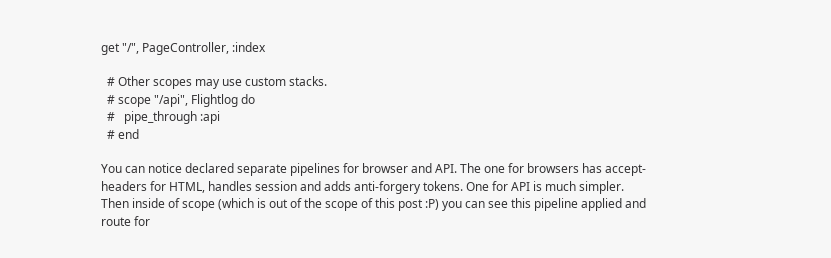get "/", PageController, :index

  # Other scopes may use custom stacks.
  # scope "/api", Flightlog do
  #   pipe_through :api
  # end

You can notice declared separate pipelines for browser and API. The one for browsers has accept-headers for HTML, handles session and adds anti-forgery tokens. One for API is much simpler. Then inside of scope (which is out of the scope of this post :P) you can see this pipeline applied and route for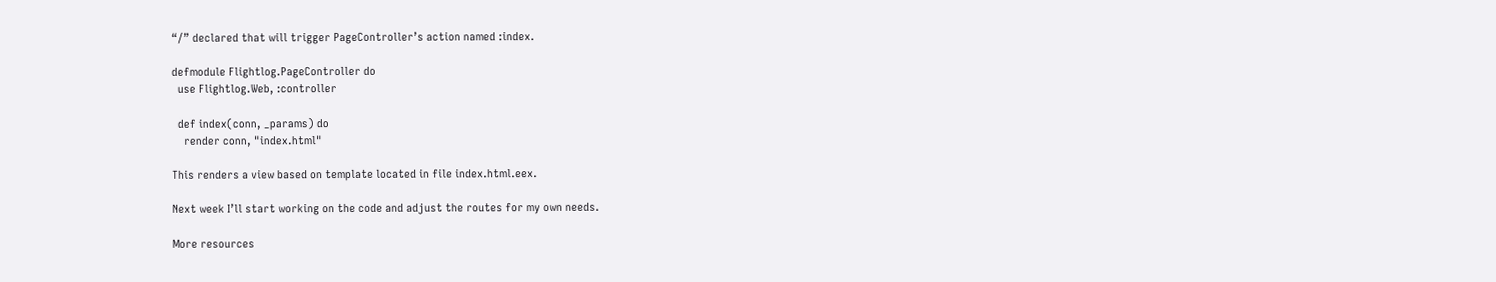“/” declared that will trigger PageController’s action named :index.

defmodule Flightlog.PageController do
  use Flightlog.Web, :controller

  def index(conn, _params) do
    render conn, "index.html"

This renders a view based on template located in file index.html.eex.

Next week I’ll start working on the code and adjust the routes for my own needs.

More resources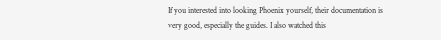If you interested into looking Phoenix yourself, their documentation is very good, especially the guides. I also watched this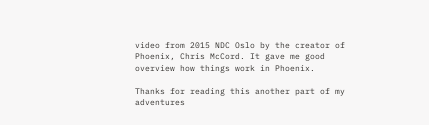video from 2015 NDC Oslo by the creator of Phoenix, Chris McCord. It gave me good overview how things work in Phoenix.

Thanks for reading this another part of my adventures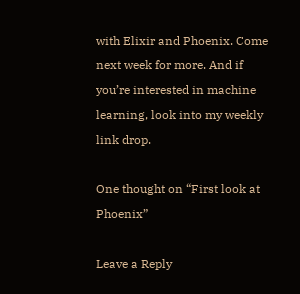with Elixir and Phoenix. Come next week for more. And if you’re interested in machine learning, look into my weekly link drop.

One thought on “First look at Phoenix”

Leave a Reply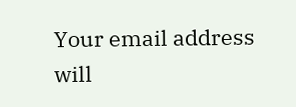Your email address will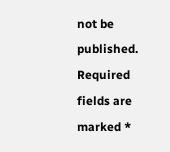not be published. Required fields are marked *